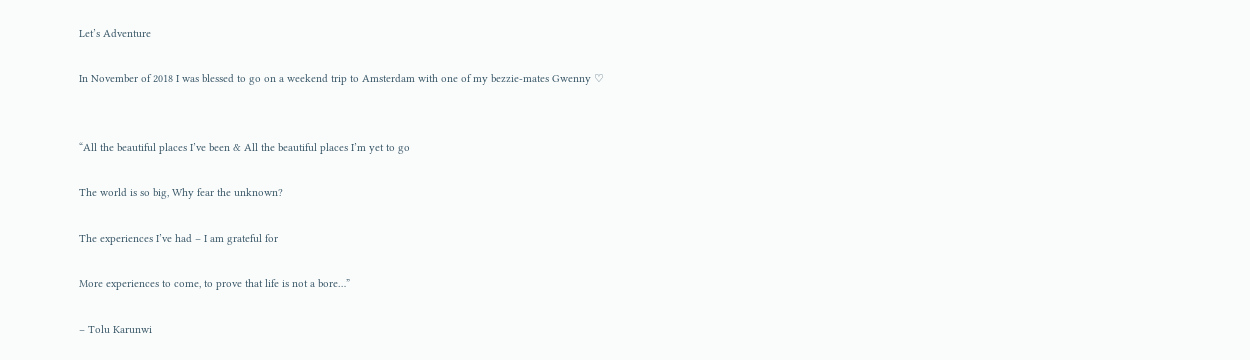Let’s Adventure

In November of 2018 I was blessed to go on a weekend trip to Amsterdam with one of my bezzie-mates Gwenny ♡


“All the beautiful places I’ve been & All the beautiful places I’m yet to go

The world is so big, Why fear the unknown?

The experiences I’ve had – I am grateful for

More experiences to come, to prove that life is not a bore…”

– Tolu Karunwi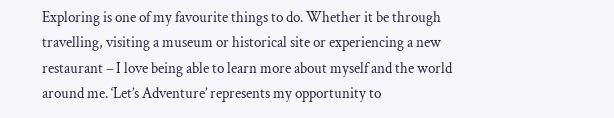Exploring is one of my favourite things to do. Whether it be through travelling, visiting a museum or historical site or experiencing a new restaurant – I love being able to learn more about myself and the world around me. ‘Let’s Adventure’ represents my opportunity to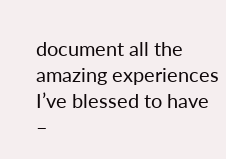document all the amazing experiences I’ve blessed to have –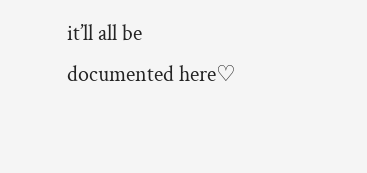it’ll all be documented here♡